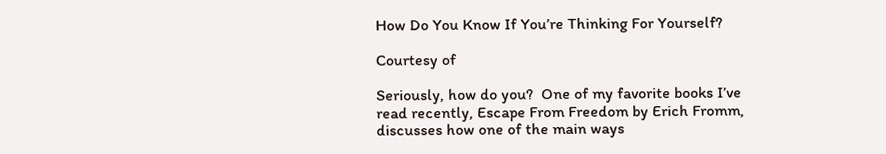How Do You Know If You’re Thinking For Yourself?

Courtesy of

Seriously, how do you?  One of my favorite books I’ve read recently, Escape From Freedom by Erich Fromm, discusses how one of the main ways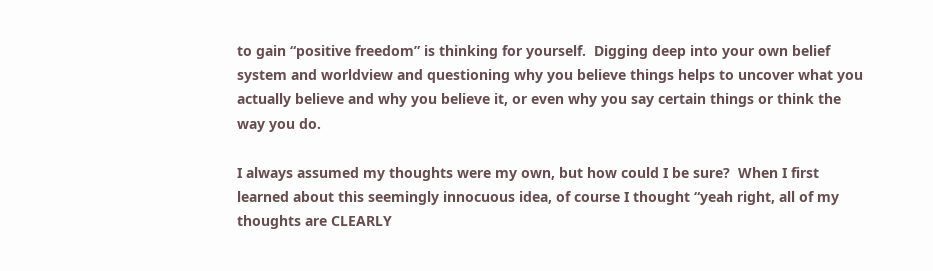to gain “positive freedom” is thinking for yourself.  Digging deep into your own belief system and worldview and questioning why you believe things helps to uncover what you actually believe and why you believe it, or even why you say certain things or think the way you do.

I always assumed my thoughts were my own, but how could I be sure?  When I first learned about this seemingly innocuous idea, of course I thought “yeah right, all of my thoughts are CLEARLY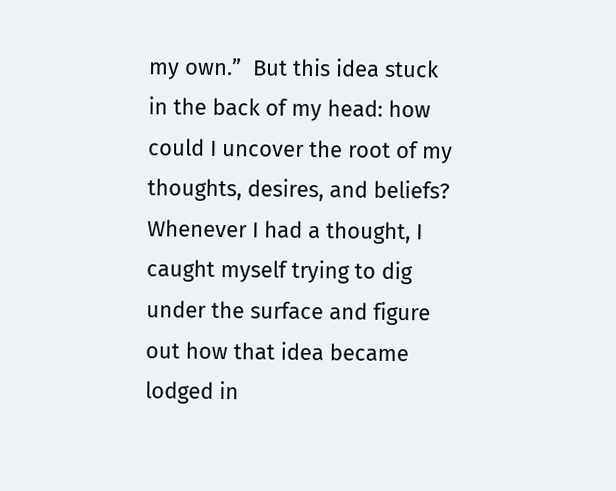my own.”  But this idea stuck in the back of my head: how could I uncover the root of my thoughts, desires, and beliefs? Whenever I had a thought, I caught myself trying to dig under the surface and figure out how that idea became lodged in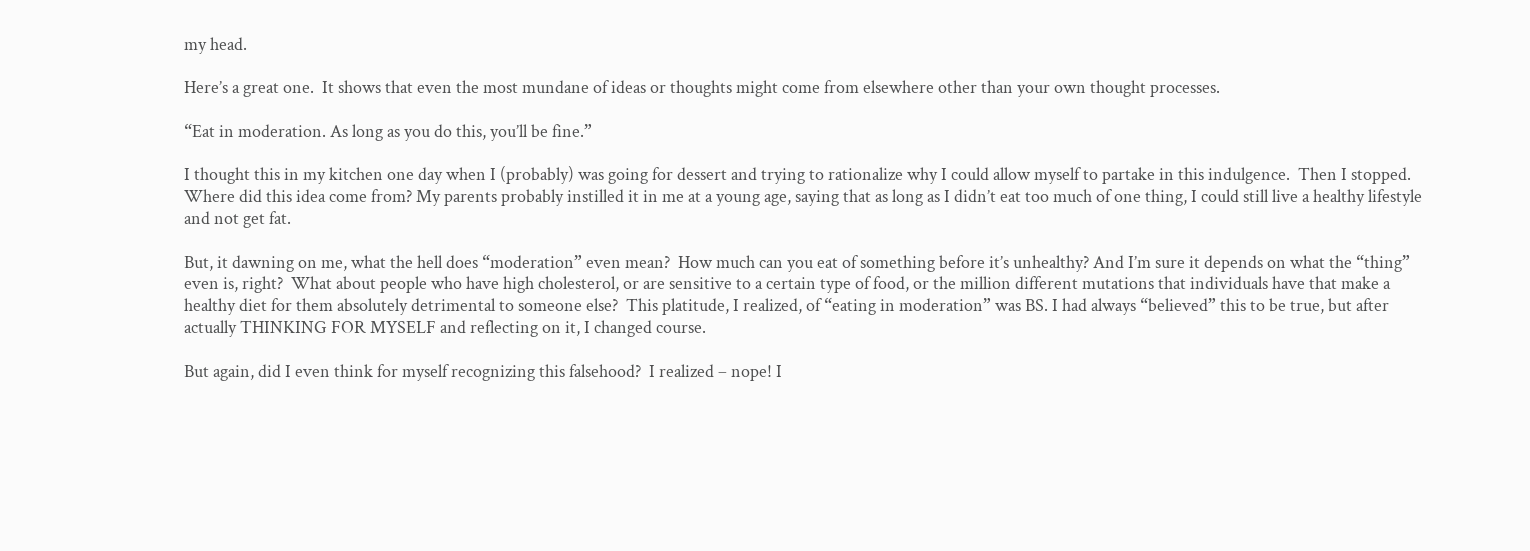my head.

Here’s a great one.  It shows that even the most mundane of ideas or thoughts might come from elsewhere other than your own thought processes.

“Eat in moderation. As long as you do this, you’ll be fine.”

I thought this in my kitchen one day when I (probably) was going for dessert and trying to rationalize why I could allow myself to partake in this indulgence.  Then I stopped. Where did this idea come from? My parents probably instilled it in me at a young age, saying that as long as I didn’t eat too much of one thing, I could still live a healthy lifestyle and not get fat.

But, it dawning on me, what the hell does “moderation” even mean?  How much can you eat of something before it’s unhealthy? And I’m sure it depends on what the “thing” even is, right?  What about people who have high cholesterol, or are sensitive to a certain type of food, or the million different mutations that individuals have that make a healthy diet for them absolutely detrimental to someone else?  This platitude, I realized, of “eating in moderation” was BS. I had always “believed” this to be true, but after actually THINKING FOR MYSELF and reflecting on it, I changed course.

But again, did I even think for myself recognizing this falsehood?  I realized – nope! I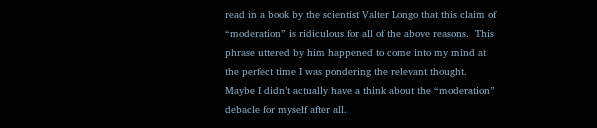read in a book by the scientist Valter Longo that this claim of “moderation” is ridiculous for all of the above reasons.  This phrase uttered by him happened to come into my mind at the perfect time I was pondering the relevant thought. Maybe I didn’t actually have a think about the “moderation” debacle for myself after all.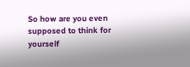So how are you even supposed to think for yourself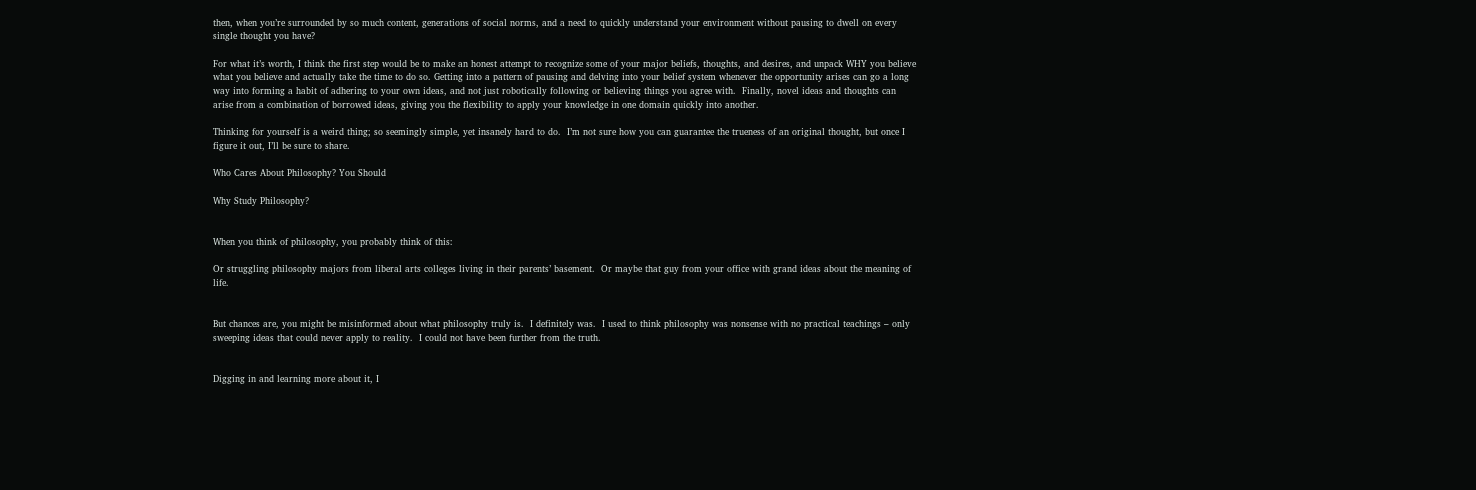then, when you’re surrounded by so much content, generations of social norms, and a need to quickly understand your environment without pausing to dwell on every single thought you have?

For what it’s worth, I think the first step would be to make an honest attempt to recognize some of your major beliefs, thoughts, and desires, and unpack WHY you believe what you believe and actually take the time to do so. Getting into a pattern of pausing and delving into your belief system whenever the opportunity arises can go a long way into forming a habit of adhering to your own ideas, and not just robotically following or believing things you agree with.  Finally, novel ideas and thoughts can arise from a combination of borrowed ideas, giving you the flexibility to apply your knowledge in one domain quickly into another.

Thinking for yourself is a weird thing; so seemingly simple, yet insanely hard to do.  I’m not sure how you can guarantee the trueness of an original thought, but once I figure it out, I’ll be sure to share.

Who Cares About Philosophy? You Should

Why Study Philosophy?


When you think of philosophy, you probably think of this:

Or struggling philosophy majors from liberal arts colleges living in their parents’ basement.  Or maybe that guy from your office with grand ideas about the meaning of life.


But chances are, you might be misinformed about what philosophy truly is.  I definitely was.  I used to think philosophy was nonsense with no practical teachings – only sweeping ideas that could never apply to reality.  I could not have been further from the truth.


Digging in and learning more about it, I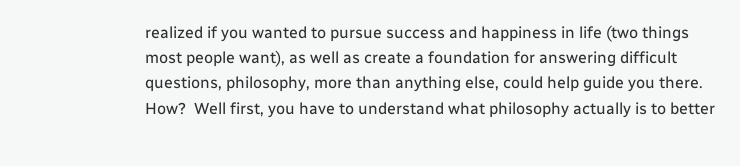realized if you wanted to pursue success and happiness in life (two things most people want), as well as create a foundation for answering difficult questions, philosophy, more than anything else, could help guide you there.  How?  Well first, you have to understand what philosophy actually is to better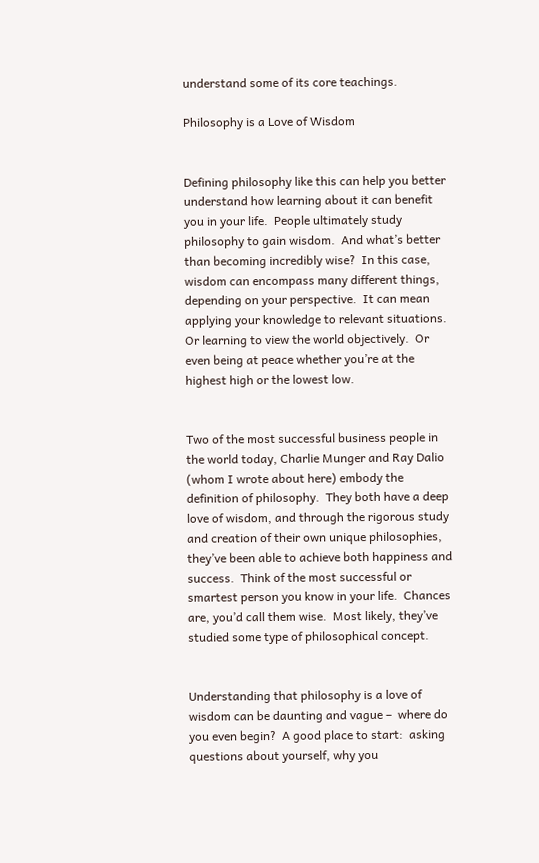understand some of its core teachings.

Philosophy is a Love of Wisdom


Defining philosophy like this can help you better understand how learning about it can benefit you in your life.  People ultimately study philosophy to gain wisdom.  And what’s better than becoming incredibly wise?  In this case, wisdom can encompass many different things, depending on your perspective.  It can mean applying your knowledge to relevant situations.  Or learning to view the world objectively.  Or even being at peace whether you’re at the highest high or the lowest low.


Two of the most successful business people in the world today, Charlie Munger and Ray Dalio (whom I wrote about here) embody the definition of philosophy.  They both have a deep love of wisdom, and through the rigorous study and creation of their own unique philosophies, they’ve been able to achieve both happiness and success.  Think of the most successful or smartest person you know in your life.  Chances are, you’d call them wise.  Most likely, they’ve studied some type of philosophical concept.


Understanding that philosophy is a love of wisdom can be daunting and vague –  where do you even begin?  A good place to start:  asking questions about yourself, why you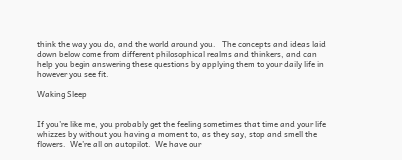think the way you do, and the world around you.   The concepts and ideas laid down below come from different philosophical realms and thinkers, and can help you begin answering these questions by applying them to your daily life in however you see fit.

Waking Sleep


If you’re like me, you probably get the feeling sometimes that time and your life whizzes by without you having a moment to, as they say, stop and smell the flowers.  We’re all on autopilot.  We have our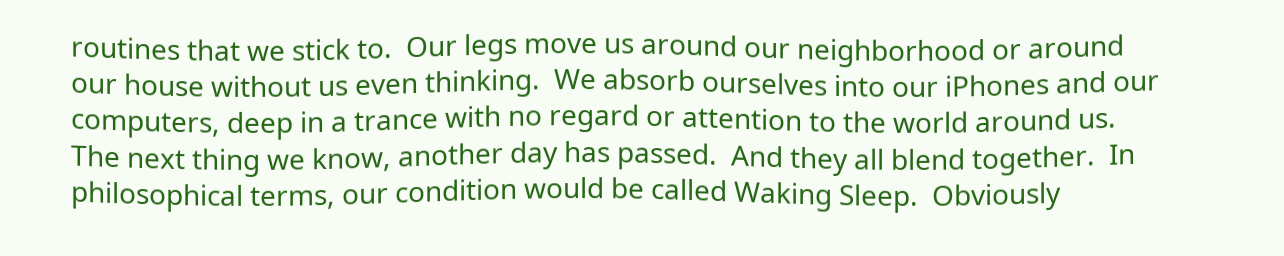routines that we stick to.  Our legs move us around our neighborhood or around our house without us even thinking.  We absorb ourselves into our iPhones and our computers, deep in a trance with no regard or attention to the world around us.  The next thing we know, another day has passed.  And they all blend together.  In philosophical terms, our condition would be called Waking Sleep.  Obviously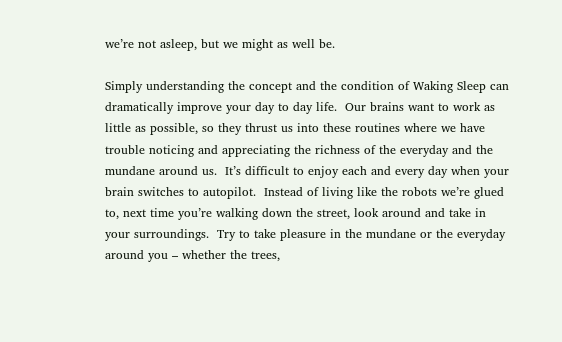we’re not asleep, but we might as well be.

Simply understanding the concept and the condition of Waking Sleep can dramatically improve your day to day life.  Our brains want to work as little as possible, so they thrust us into these routines where we have trouble noticing and appreciating the richness of the everyday and the mundane around us.  It’s difficult to enjoy each and every day when your brain switches to autopilot.  Instead of living like the robots we’re glued to, next time you’re walking down the street, look around and take in your surroundings.  Try to take pleasure in the mundane or the everyday around you – whether the trees,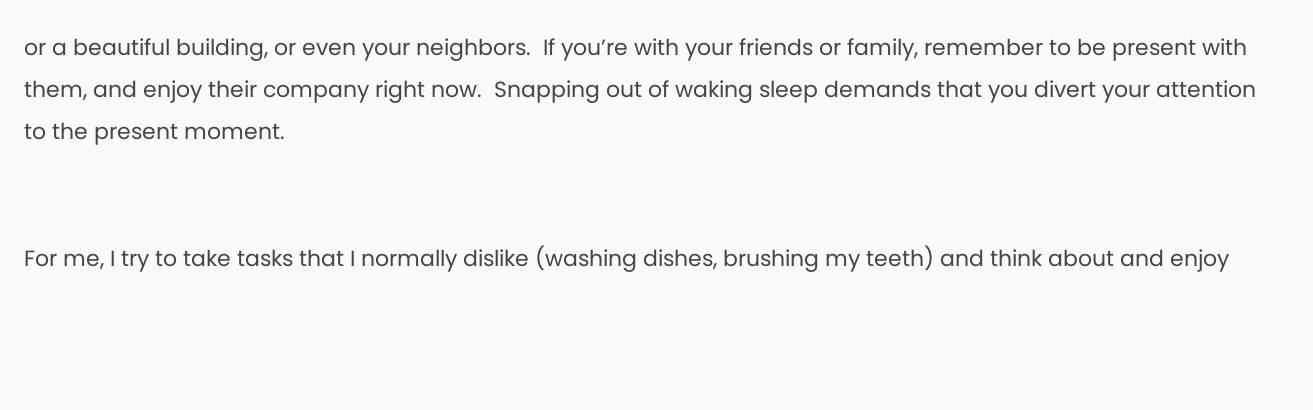or a beautiful building, or even your neighbors.  If you’re with your friends or family, remember to be present with them, and enjoy their company right now.  Snapping out of waking sleep demands that you divert your attention to the present moment.


For me, I try to take tasks that I normally dislike (washing dishes, brushing my teeth) and think about and enjoy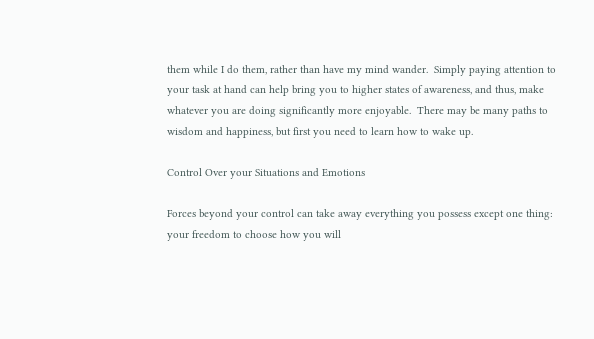them while I do them, rather than have my mind wander.  Simply paying attention to your task at hand can help bring you to higher states of awareness, and thus, make whatever you are doing significantly more enjoyable.  There may be many paths to wisdom and happiness, but first you need to learn how to wake up.

Control Over your Situations and Emotions

Forces beyond your control can take away everything you possess except one thing: your freedom to choose how you will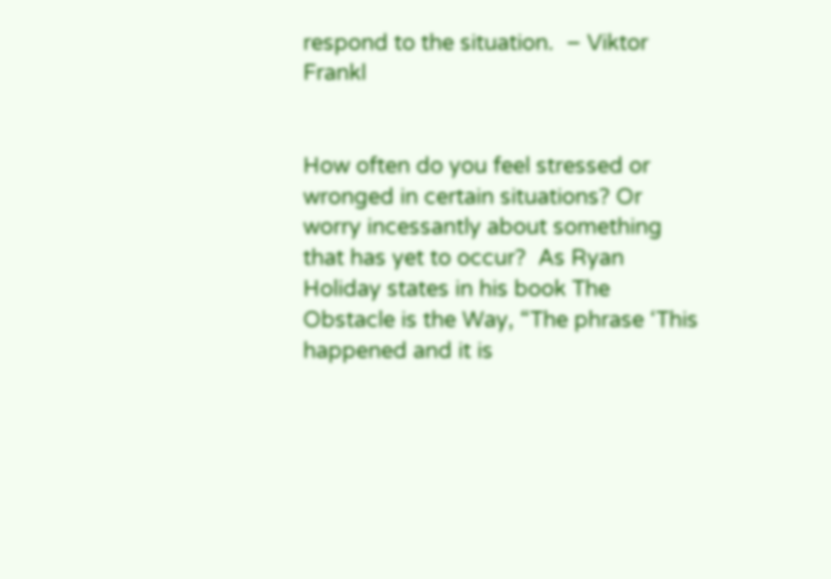respond to the situation.  – Viktor Frankl


How often do you feel stressed or wronged in certain situations? Or worry incessantly about something that has yet to occur?  As Ryan Holiday states in his book The Obstacle is the Way, “The phrase ‘This happened and it is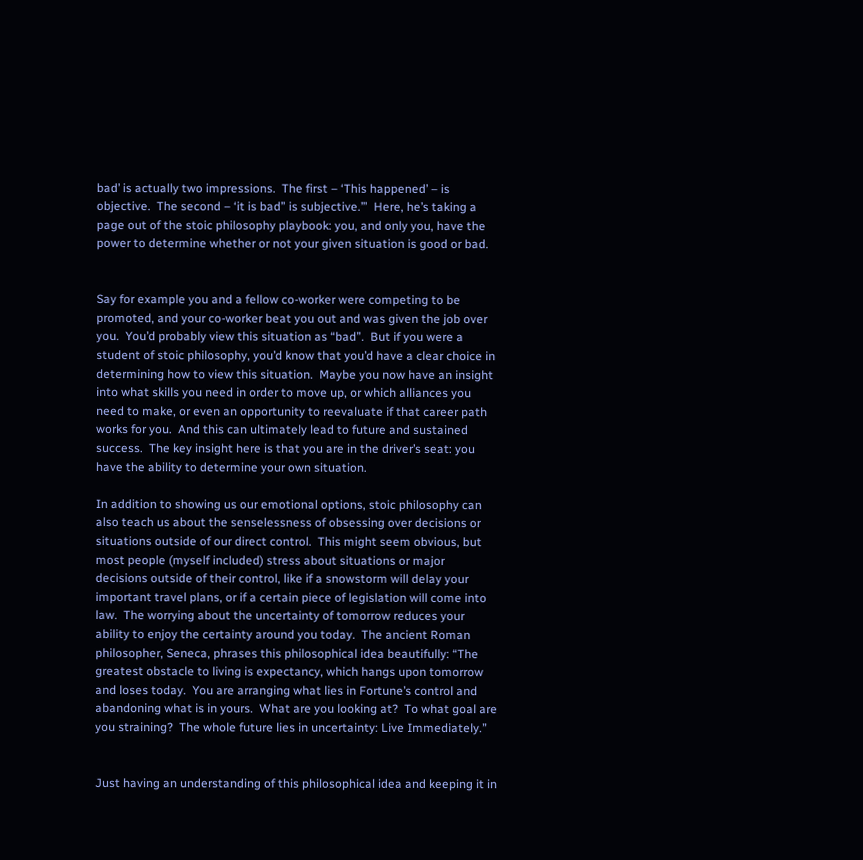bad’ is actually two impressions.  The first – ‘This happened’ – is objective.  The second – ‘it is bad” is subjective.’”  Here, he’s taking a page out of the stoic philosophy playbook: you, and only you, have the power to determine whether or not your given situation is good or bad.


Say for example you and a fellow co-worker were competing to be promoted, and your co-worker beat you out and was given the job over you.  You’d probably view this situation as “bad”.  But if you were a student of stoic philosophy, you’d know that you’d have a clear choice in determining how to view this situation.  Maybe you now have an insight into what skills you need in order to move up, or which alliances you need to make, or even an opportunity to reevaluate if that career path works for you.  And this can ultimately lead to future and sustained success.  The key insight here is that you are in the driver’s seat: you have the ability to determine your own situation.

In addition to showing us our emotional options, stoic philosophy can also teach us about the senselessness of obsessing over decisions or situations outside of our direct control.  This might seem obvious, but most people (myself included) stress about situations or major decisions outside of their control, like if a snowstorm will delay your important travel plans, or if a certain piece of legislation will come into law.  The worrying about the uncertainty of tomorrow reduces your ability to enjoy the certainty around you today.  The ancient Roman philosopher, Seneca, phrases this philosophical idea beautifully: “The greatest obstacle to living is expectancy, which hangs upon tomorrow and loses today.  You are arranging what lies in Fortune’s control and abandoning what is in yours.  What are you looking at?  To what goal are you straining?  The whole future lies in uncertainty: Live Immediately.”


Just having an understanding of this philosophical idea and keeping it in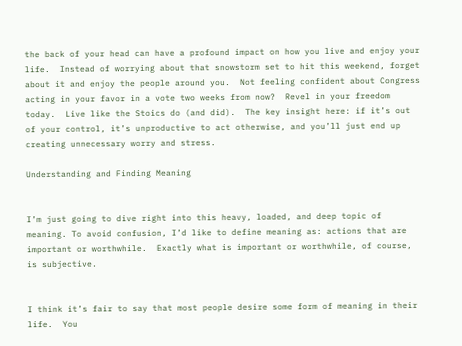the back of your head can have a profound impact on how you live and enjoy your life.  Instead of worrying about that snowstorm set to hit this weekend, forget about it and enjoy the people around you.  Not feeling confident about Congress acting in your favor in a vote two weeks from now?  Revel in your freedom today.  Live like the Stoics do (and did).  The key insight here: if it’s out of your control, it’s unproductive to act otherwise, and you’ll just end up creating unnecessary worry and stress.

Understanding and Finding Meaning


I’m just going to dive right into this heavy, loaded, and deep topic of meaning. To avoid confusion, I’d like to define meaning as: actions that are important or worthwhile.  Exactly what is important or worthwhile, of course, is subjective.


I think it’s fair to say that most people desire some form of meaning in their life.  You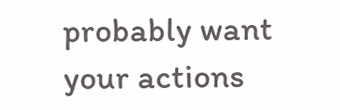probably want your actions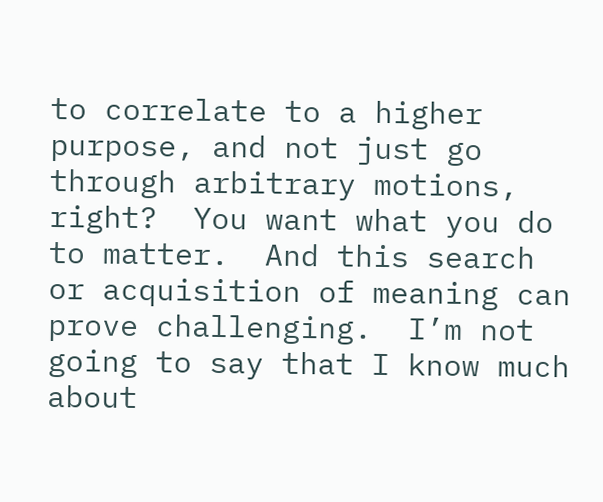to correlate to a higher purpose, and not just go through arbitrary motions, right?  You want what you do to matter.  And this search or acquisition of meaning can prove challenging.  I’m not going to say that I know much about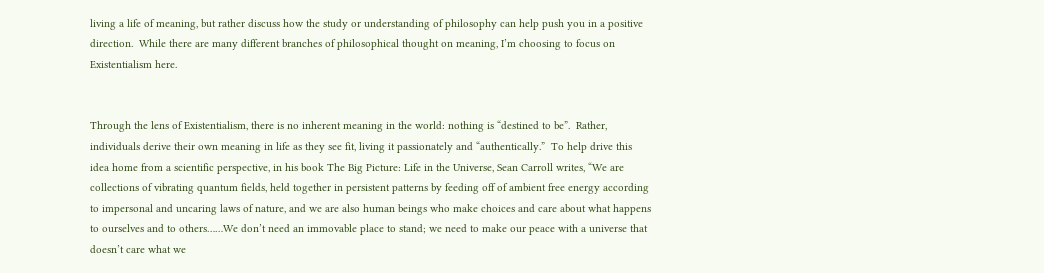living a life of meaning, but rather discuss how the study or understanding of philosophy can help push you in a positive direction.  While there are many different branches of philosophical thought on meaning, I’m choosing to focus on Existentialism here.


Through the lens of Existentialism, there is no inherent meaning in the world: nothing is “destined to be”.  Rather, individuals derive their own meaning in life as they see fit, living it passionately and “authentically.”  To help drive this idea home from a scientific perspective, in his book The Big Picture: Life in the Universe, Sean Carroll writes, “We are collections of vibrating quantum fields, held together in persistent patterns by feeding off of ambient free energy according to impersonal and uncaring laws of nature, and we are also human beings who make choices and care about what happens to ourselves and to others……We don’t need an immovable place to stand; we need to make our peace with a universe that doesn’t care what we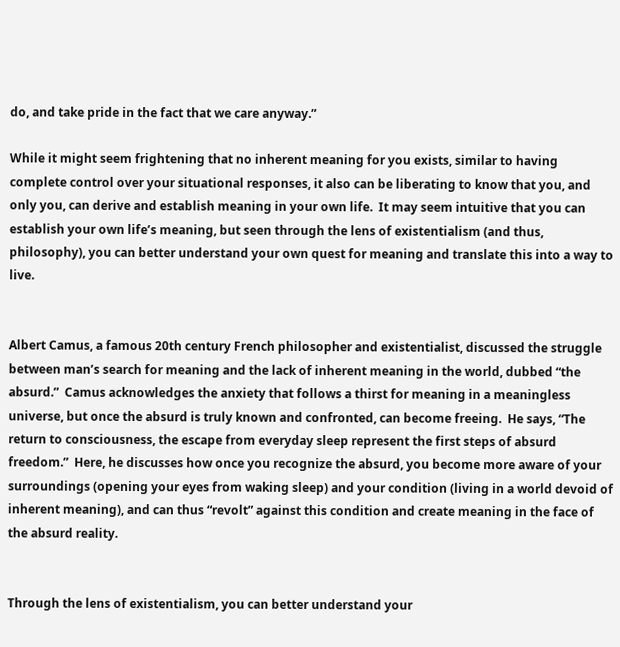do, and take pride in the fact that we care anyway.”

While it might seem frightening that no inherent meaning for you exists, similar to having complete control over your situational responses, it also can be liberating to know that you, and only you, can derive and establish meaning in your own life.  It may seem intuitive that you can establish your own life’s meaning, but seen through the lens of existentialism (and thus, philosophy), you can better understand your own quest for meaning and translate this into a way to live.


Albert Camus, a famous 20th century French philosopher and existentialist, discussed the struggle between man’s search for meaning and the lack of inherent meaning in the world, dubbed “the absurd.”  Camus acknowledges the anxiety that follows a thirst for meaning in a meaningless universe, but once the absurd is truly known and confronted, can become freeing.  He says, “The return to consciousness, the escape from everyday sleep represent the first steps of absurd freedom.”  Here, he discusses how once you recognize the absurd, you become more aware of your surroundings (opening your eyes from waking sleep) and your condition (living in a world devoid of inherent meaning), and can thus “revolt” against this condition and create meaning in the face of the absurd reality.


Through the lens of existentialism, you can better understand your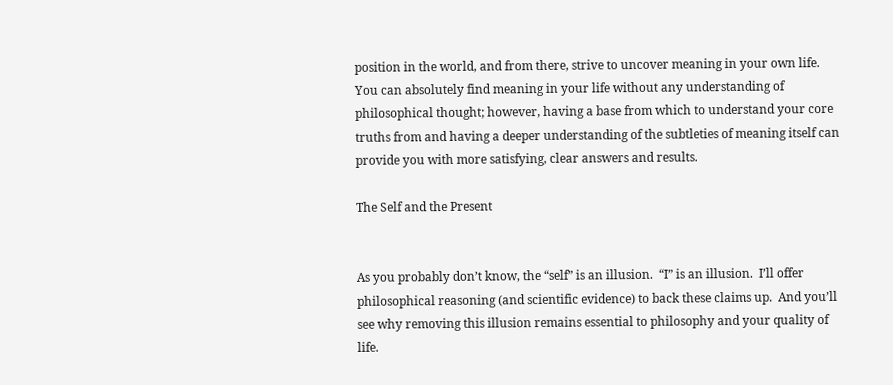position in the world, and from there, strive to uncover meaning in your own life.  You can absolutely find meaning in your life without any understanding of philosophical thought; however, having a base from which to understand your core truths from and having a deeper understanding of the subtleties of meaning itself can provide you with more satisfying, clear answers and results.

The Self and the Present


As you probably don’t know, the “self” is an illusion.  “I” is an illusion.  I’ll offer philosophical reasoning (and scientific evidence) to back these claims up.  And you’ll see why removing this illusion remains essential to philosophy and your quality of life.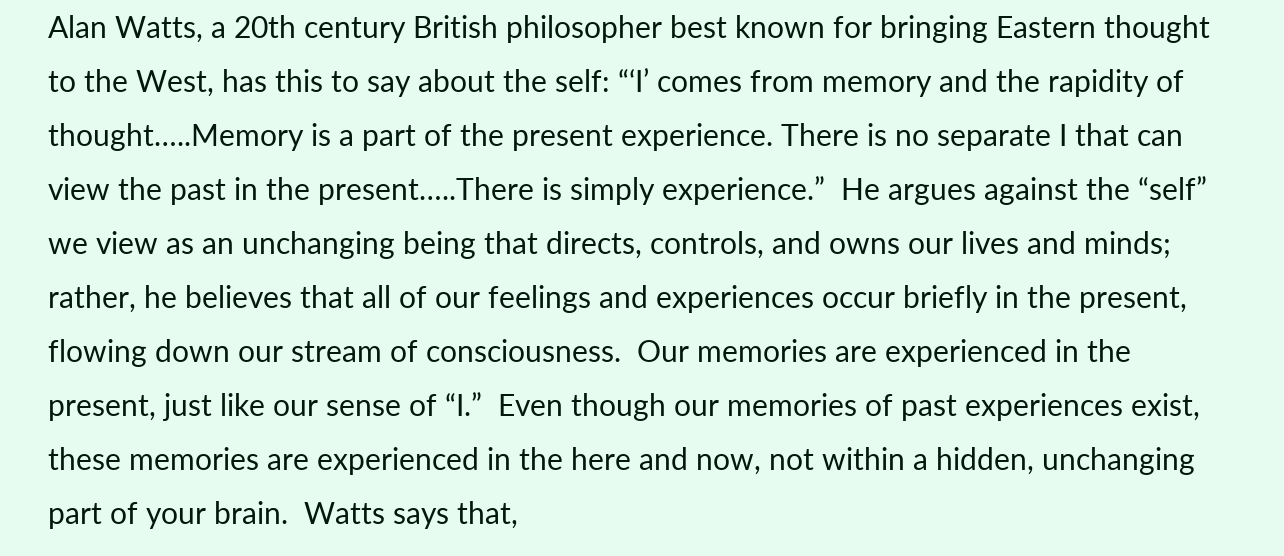Alan Watts, a 20th century British philosopher best known for bringing Eastern thought to the West, has this to say about the self: “‘I’ comes from memory and the rapidity of thought…..Memory is a part of the present experience. There is no separate I that can view the past in the present…..There is simply experience.”  He argues against the “self” we view as an unchanging being that directs, controls, and owns our lives and minds; rather, he believes that all of our feelings and experiences occur briefly in the present, flowing down our stream of consciousness.  Our memories are experienced in the present, just like our sense of “I.”  Even though our memories of past experiences exist, these memories are experienced in the here and now, not within a hidden, unchanging part of your brain.  Watts says that,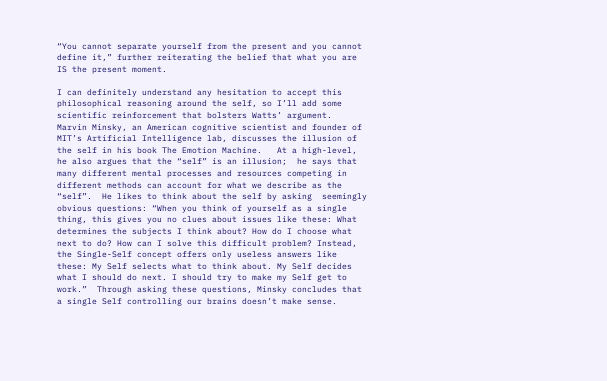“You cannot separate yourself from the present and you cannot define it,” further reiterating the belief that what you are IS the present moment.

I can definitely understand any hesitation to accept this philosophical reasoning around the self, so I’ll add some scientific reinforcement that bolsters Watts’ argument.    Marvin Minsky, an American cognitive scientist and founder of MIT’s Artificial Intelligence lab, discusses the illusion of the self in his book The Emotion Machine.   At a high-level, he also argues that the “self” is an illusion;  he says that many different mental processes and resources competing in different methods can account for what we describe as the “self”.  He likes to think about the self by asking  seemingly obvious questions: “When you think of yourself as a single thing, this gives you no clues about issues like these: What determines the subjects I think about? How do I choose what next to do? How can I solve this difficult problem? Instead, the Single-Self concept offers only useless answers like these: My Self selects what to think about. My Self decides what I should do next. I should try to make my Self get to work.”  Through asking these questions, Minsky concludes that a single Self controlling our brains doesn’t make sense.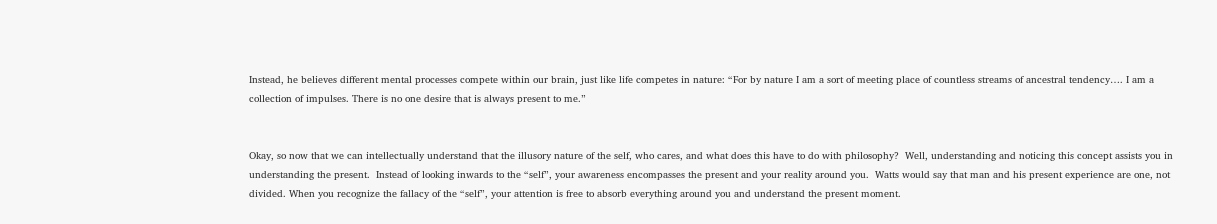Instead, he believes different mental processes compete within our brain, just like life competes in nature: “For by nature I am a sort of meeting place of countless streams of ancestral tendency…. I am a collection of impulses. There is no one desire that is always present to me.”


Okay, so now that we can intellectually understand that the illusory nature of the self, who cares, and what does this have to do with philosophy?  Well, understanding and noticing this concept assists you in understanding the present.  Instead of looking inwards to the “self”, your awareness encompasses the present and your reality around you.  Watts would say that man and his present experience are one, not divided. When you recognize the fallacy of the “self”, your attention is free to absorb everything around you and understand the present moment.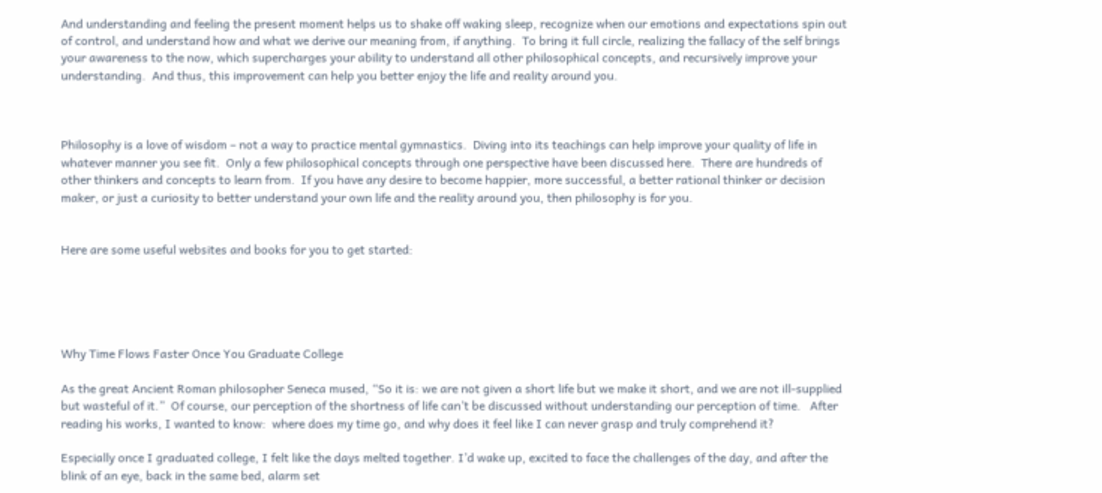And understanding and feeling the present moment helps us to shake off waking sleep, recognize when our emotions and expectations spin out of control, and understand how and what we derive our meaning from, if anything.  To bring it full circle, realizing the fallacy of the self brings your awareness to the now, which supercharges your ability to understand all other philosophical concepts, and recursively improve your understanding.  And thus, this improvement can help you better enjoy the life and reality around you.



Philosophy is a love of wisdom – not a way to practice mental gymnastics.  Diving into its teachings can help improve your quality of life in whatever manner you see fit.  Only a few philosophical concepts through one perspective have been discussed here.  There are hundreds of other thinkers and concepts to learn from.  If you have any desire to become happier, more successful, a better rational thinker or decision maker, or just a curiosity to better understand your own life and the reality around you, then philosophy is for you.


Here are some useful websites and books for you to get started:





Why Time Flows Faster Once You Graduate College

As the great Ancient Roman philosopher Seneca mused, “So it is: we are not given a short life but we make it short, and we are not ill-supplied but wasteful of it.”  Of course, our perception of the shortness of life can’t be discussed without understanding our perception of time.   After reading his works, I wanted to know:  where does my time go, and why does it feel like I can never grasp and truly comprehend it?

Especially once I graduated college, I felt like the days melted together. I’d wake up, excited to face the challenges of the day, and after the blink of an eye, back in the same bed, alarm set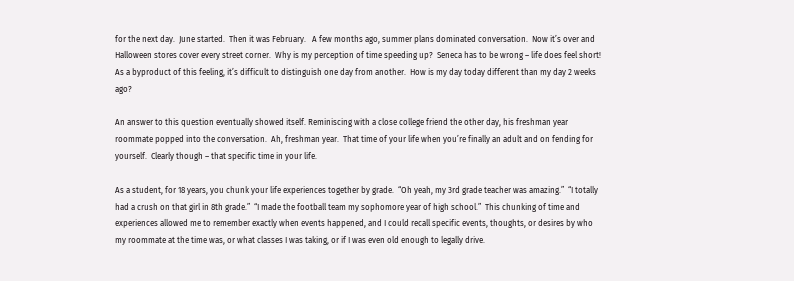for the next day.  June started.  Then it was February.   A few months ago, summer plans dominated conversation.  Now it’s over and Halloween stores cover every street corner.  Why is my perception of time speeding up?  Seneca has to be wrong – life does feel short!  As a byproduct of this feeling, it’s difficult to distinguish one day from another.  How is my day today different than my day 2 weeks ago?

An answer to this question eventually showed itself. Reminiscing with a close college friend the other day, his freshman year roommate popped into the conversation.  Ah, freshman year.  That time of your life when you’re finally an adult and on fending for yourself.  Clearly though – that specific time in your life.

As a student, for 18 years, you chunk your life experiences together by grade.  “Oh yeah, my 3rd grade teacher was amazing.”  “I totally had a crush on that girl in 8th grade.”  “I made the football team my sophomore year of high school.”  This chunking of time and experiences allowed me to remember exactly when events happened, and I could recall specific events, thoughts, or desires by who my roommate at the time was, or what classes I was taking, or if I was even old enough to legally drive.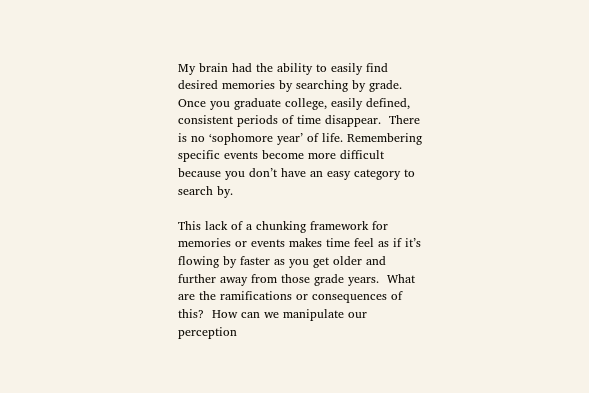My brain had the ability to easily find desired memories by searching by grade.  Once you graduate college, easily defined, consistent periods of time disappear.  There is no ‘sophomore year’ of life. Remembering specific events become more difficult because you don’t have an easy category to search by.

This lack of a chunking framework for memories or events makes time feel as if it’s flowing by faster as you get older and further away from those grade years.  What are the ramifications or consequences of this?  How can we manipulate our perception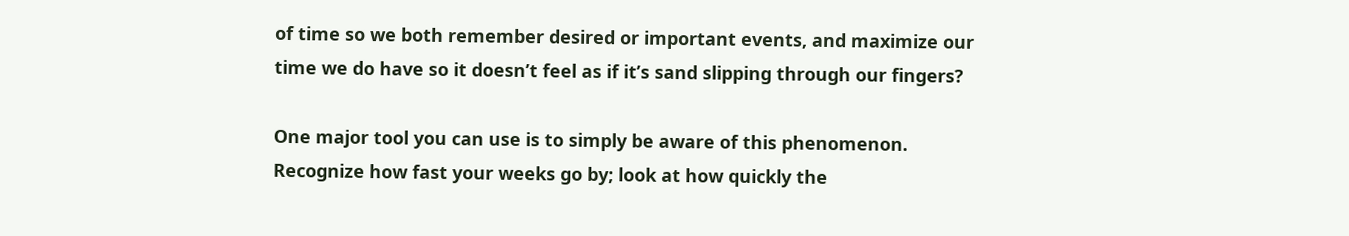of time so we both remember desired or important events, and maximize our time we do have so it doesn’t feel as if it’s sand slipping through our fingers?

One major tool you can use is to simply be aware of this phenomenon.  Recognize how fast your weeks go by; look at how quickly the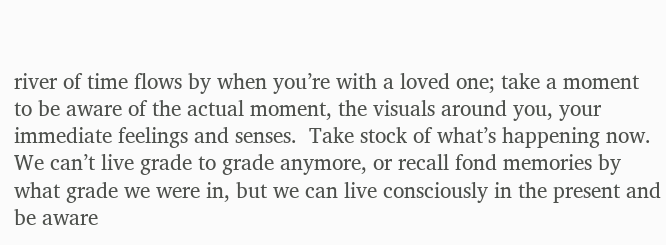river of time flows by when you’re with a loved one; take a moment to be aware of the actual moment, the visuals around you, your immediate feelings and senses.  Take stock of what’s happening now.  We can’t live grade to grade anymore, or recall fond memories by what grade we were in, but we can live consciously in the present and be aware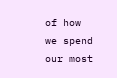of how we spend our most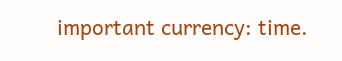important currency: time.